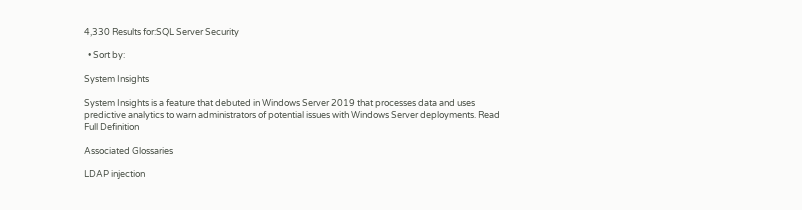4,330 Results for:SQL Server Security

  • Sort by:

System Insights

System Insights is a feature that debuted in Windows Server 2019 that processes data and uses predictive analytics to warn administrators of potential issues with Windows Server deployments. Read Full Definition

Associated Glossaries

LDAP injection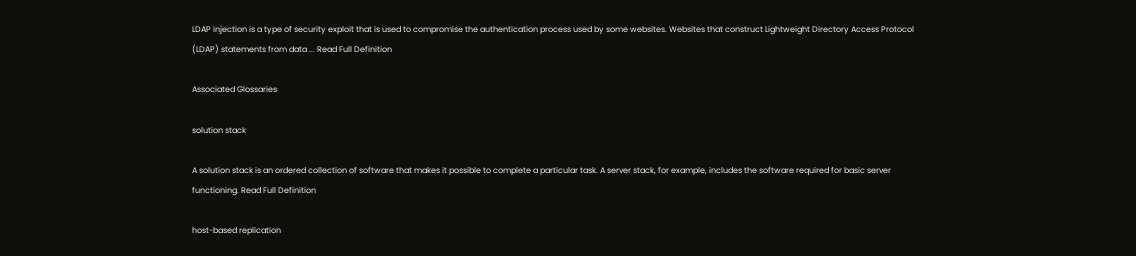LDAP injection is a type of security exploit that is used to compromise the authentication process used by some websites. Websites that construct Lightweight Directory Access Protocol (LDAP) statements from data ... Read Full Definition

Associated Glossaries

solution stack

A solution stack is an ordered collection of software that makes it possible to complete a particular task. A server stack, for example, includes the software required for basic server functioning. Read Full Definition

host-based replication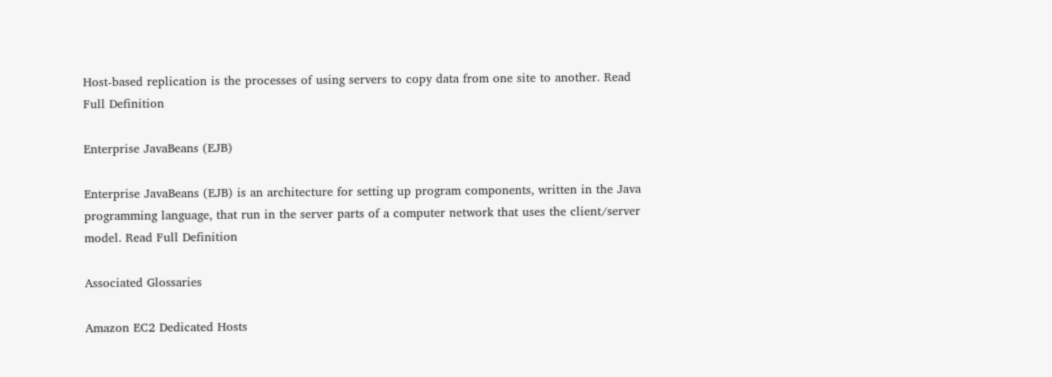Host-based replication is the processes of using servers to copy data from one site to another. Read Full Definition

Enterprise JavaBeans (EJB)

Enterprise JavaBeans (EJB) is an architecture for setting up program components, written in the Java programming language, that run in the server parts of a computer network that uses the client/server model. Read Full Definition

Associated Glossaries

Amazon EC2 Dedicated Hosts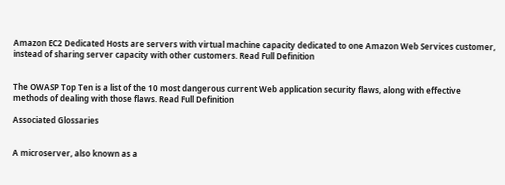Amazon EC2 Dedicated Hosts are servers with virtual machine capacity dedicated to one Amazon Web Services customer, instead of sharing server capacity with other customers. Read Full Definition


The OWASP Top Ten is a list of the 10 most dangerous current Web application security flaws, along with effective methods of dealing with those flaws. Read Full Definition

Associated Glossaries


A microserver, also known as a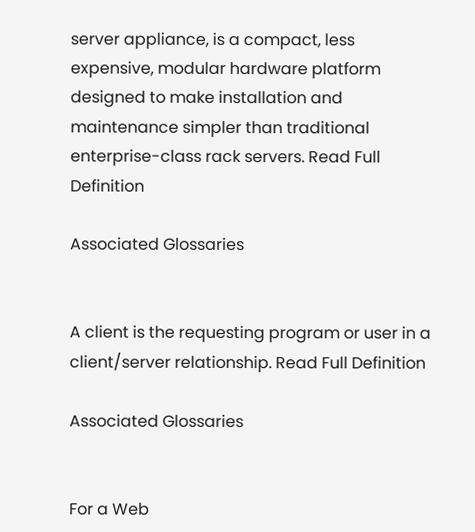server appliance, is a compact, less expensive, modular hardware platform designed to make installation and maintenance simpler than traditional enterprise-class rack servers. Read Full Definition

Associated Glossaries


A client is the requesting program or user in a client/server relationship. Read Full Definition

Associated Glossaries


For a Web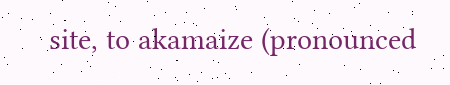site, to akamaize (pronounced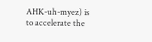AHK-uh-myez) is to accelerate the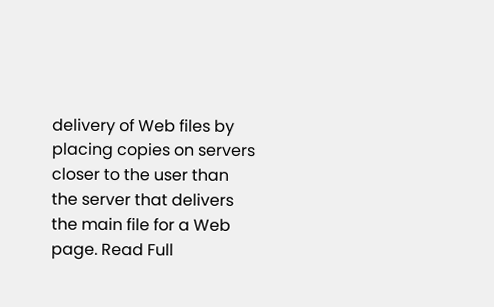delivery of Web files by placing copies on servers closer to the user than the server that delivers the main file for a Web page. Read Full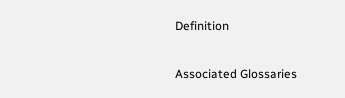Definition

Associated Glossaries